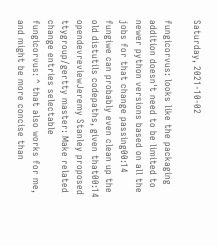Saturday, 2021-10-02

fungicorvus: looks like the packaging addition doesn't need to be limited to newer python versions based on all the jobs for that change passing00:14
fungiwe can probably even clean up the old distutils codepaths, given that00:14
opendevreviewJeremy Stanley proposed ttygroup/gertty master: Make related change entries selectable
fungicorvus: ^ that also works for me, and might be more concise than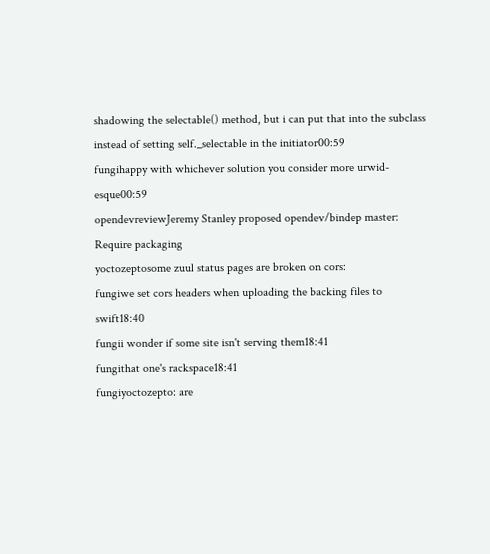shadowing the selectable() method, but i can put that into the subclass instead of setting self._selectable in the initiator00:59
fungihappy with whichever solution you consider more urwid-esque00:59
opendevreviewJeremy Stanley proposed opendev/bindep master: Require packaging
yoctozeptosome zuul status pages are broken on cors:
fungiwe set cors headers when uploading the backing files to swift18:40
fungii wonder if some site isn't serving them18:41
fungithat one's rackspace18:41
fungiyoctozepto: are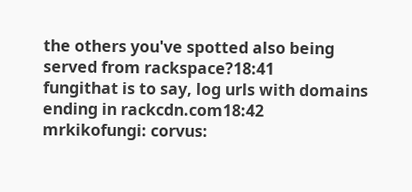the others you've spotted also being served from rackspace?18:41
fungithat is to say, log urls with domains ending in rackcdn.com18:42
mrkikofungi: corvus: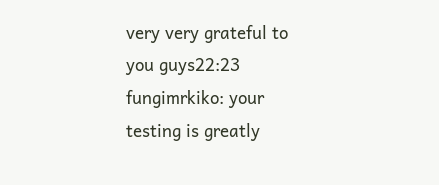very very grateful to you guys22:23
fungimrkiko: your testing is greatly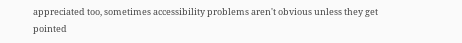appreciated too, sometimes accessibility problems aren't obvious unless they get pointed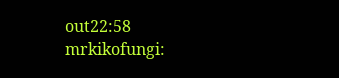out22:58
mrkikofungi: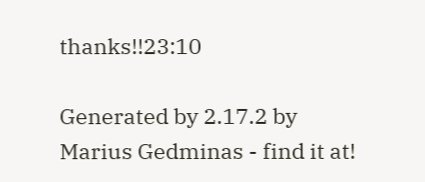thanks!!23:10

Generated by 2.17.2 by Marius Gedminas - find it at!